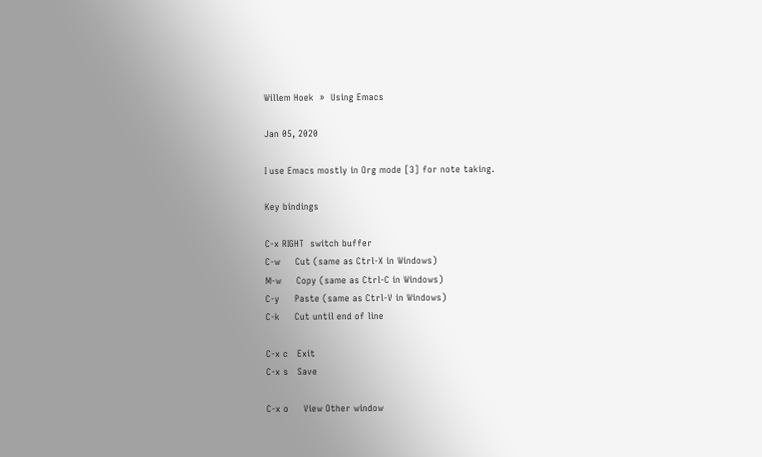Willem Hoek  »  Using Emacs

Jan 05, 2020

I use Emacs mostly in Org mode [3] for note taking.

Key bindings

C-x RIGHT  switch buffer
C-w     Cut (same as Ctrl-X in Windows)
M-w     Copy (same as Ctrl-C in Windows)
C-y     Paste (same as Ctrl-V in Windows)
C-k     Cut until end of line

C-x c   Exit
C-x s   Save

C-x o     View Other window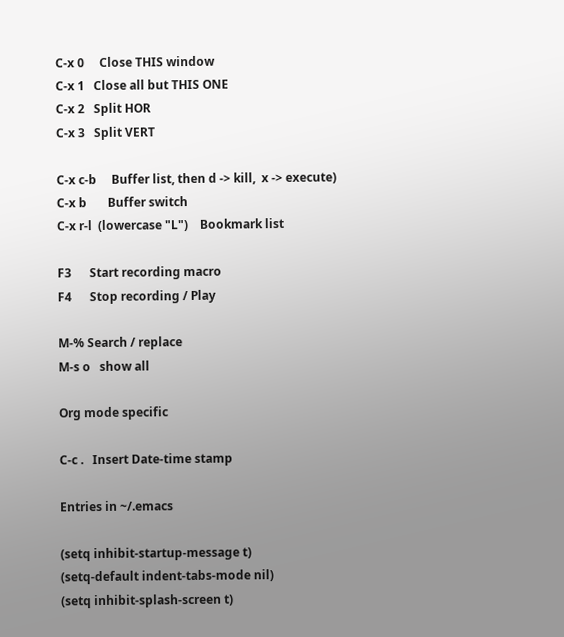C-x 0     Close THIS window
C-x 1   Close all but THIS ONE
C-x 2   Split HOR
C-x 3   Split VERT

C-x c-b     Buffer list, then d -> kill,  x -> execute)
C-x b       Buffer switch
C-x r-l  (lowercase "L")    Bookmark list

F3      Start recording macro
F4      Stop recording / Play

M-% Search / replace
M-s o   show all

Org mode specific

C-c .   Insert Date-time stamp

Entries in ~/.emacs

(setq inhibit-startup-message t)
(setq-default indent-tabs-mode nil)
(setq inhibit-splash-screen t)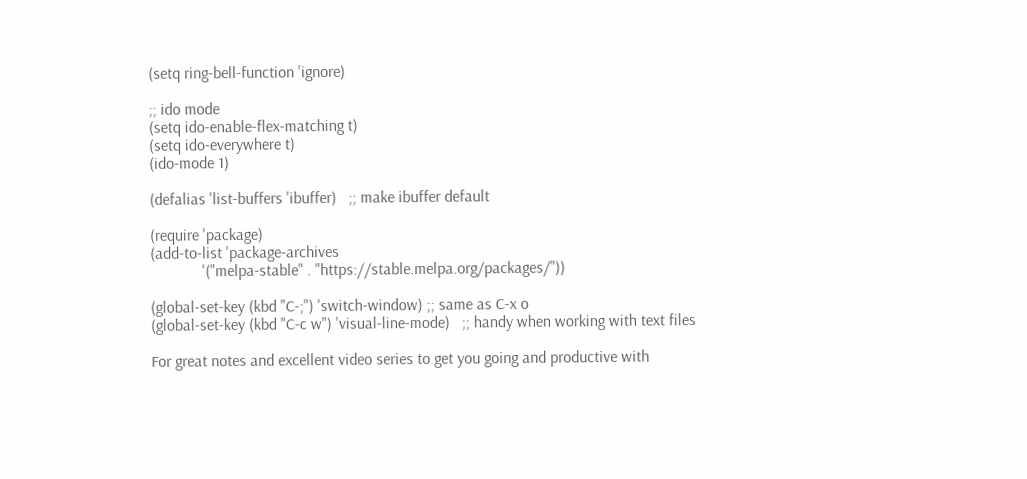(setq ring-bell-function 'ignore)

;; ido mode
(setq ido-enable-flex-matching t)
(setq ido-everywhere t)
(ido-mode 1)

(defalias 'list-buffers 'ibuffer)   ;; make ibuffer default

(require 'package)
(add-to-list 'package-archives
             '("melpa-stable" . "https://stable.melpa.org/packages/"))

(global-set-key (kbd "C-;") 'switch-window) ;; same as C-x o
(global-set-key (kbd "C-c w") 'visual-line-mode)   ;; handy when working with text files

For great notes and excellent video series to get you going and productive with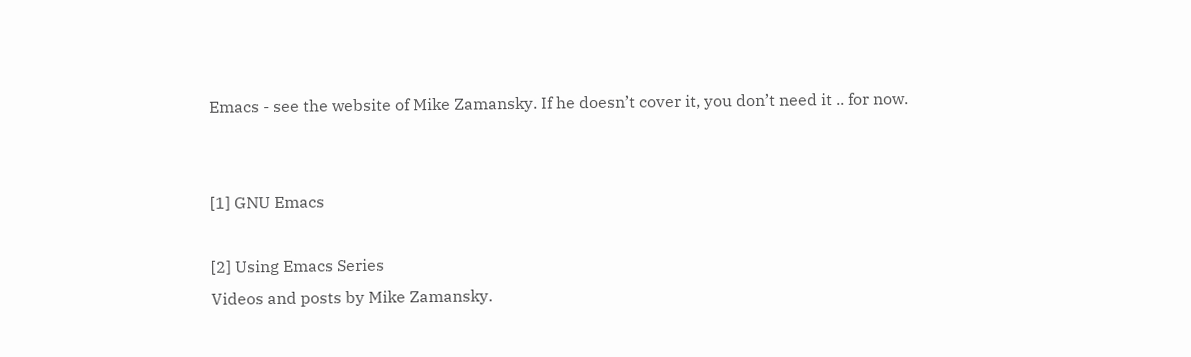Emacs - see the website of Mike Zamansky. If he doesn’t cover it, you don’t need it .. for now.


[1] GNU Emacs

[2] Using Emacs Series
Videos and posts by Mike Zamansky.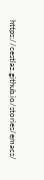https://cestlaz.github.io/stories/emacs/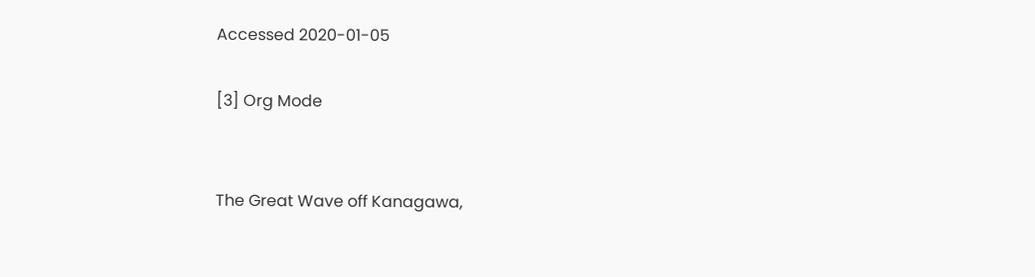Accessed 2020-01-05

[3] Org Mode


The Great Wave off Kanagawa,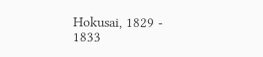Hokusai, 1829 - 1833